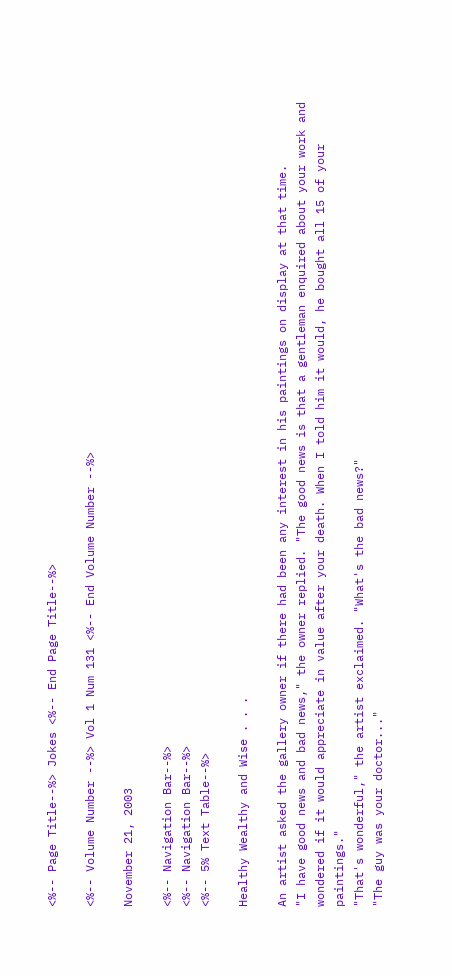<%-- Page Title--%> Jokes <%-- End Page Title--%>

<%-- Volume Number --%> Vol 1 Num 131 <%-- End Volume Number --%>

November 21, 2003

<%-- Navigation Bar--%>
<%-- Navigation Bar--%>
<%-- 5% Text Table--%>

Healthy Wealthy and Wise . . .

An artist asked the gallery owner if there had been any interest in his paintings on display at that time.
"I have good news and bad news," the owner replied. "The good news is that a gentleman enquired about your work and wondered if it would appreciate in value after your death. When I told him it would, he bought all 15 of your paintings."
"That's wonderful," the artist exclaimed. "What's the bad news?"
"The guy was your doctor..."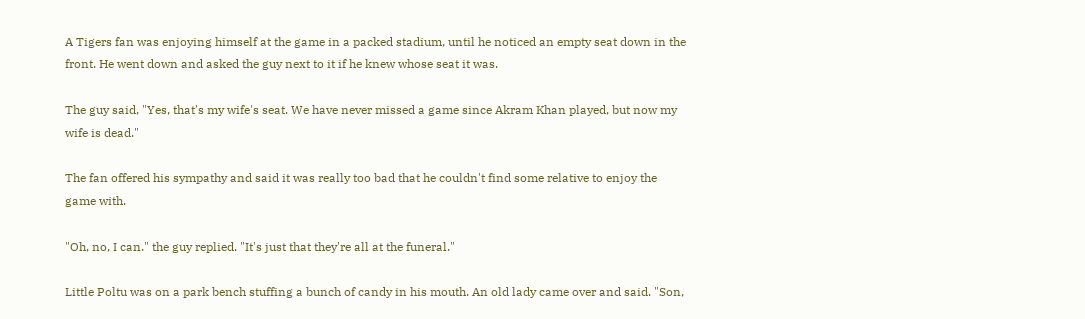A Tigers fan was enjoying himself at the game in a packed stadium, until he noticed an empty seat down in the front. He went down and asked the guy next to it if he knew whose seat it was.

The guy said, "Yes, that's my wife's seat. We have never missed a game since Akram Khan played, but now my wife is dead."

The fan offered his sympathy and said it was really too bad that he couldn't find some relative to enjoy the game with.

"Oh, no, I can." the guy replied. "It's just that they're all at the funeral."

Little Poltu was on a park bench stuffing a bunch of candy in his mouth. An old lady came over and said. "Son,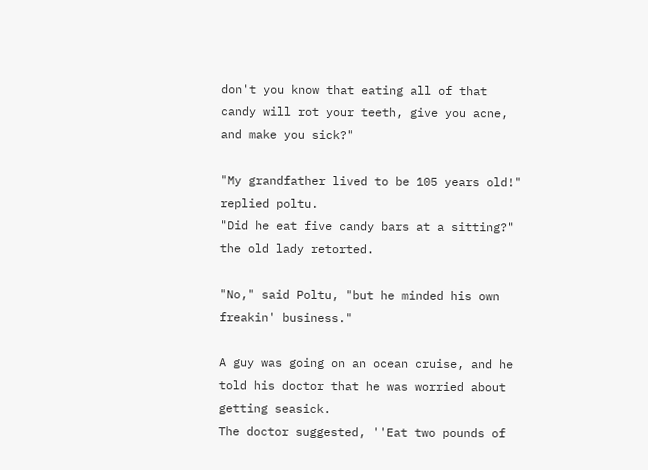don't you know that eating all of that candy will rot your teeth, give you acne, and make you sick?"

"My grandfather lived to be 105 years old!" replied poltu.
"Did he eat five candy bars at a sitting?" the old lady retorted.

"No," said Poltu, "but he minded his own freakin' business."

A guy was going on an ocean cruise, and he told his doctor that he was worried about getting seasick.
The doctor suggested, ''Eat two pounds of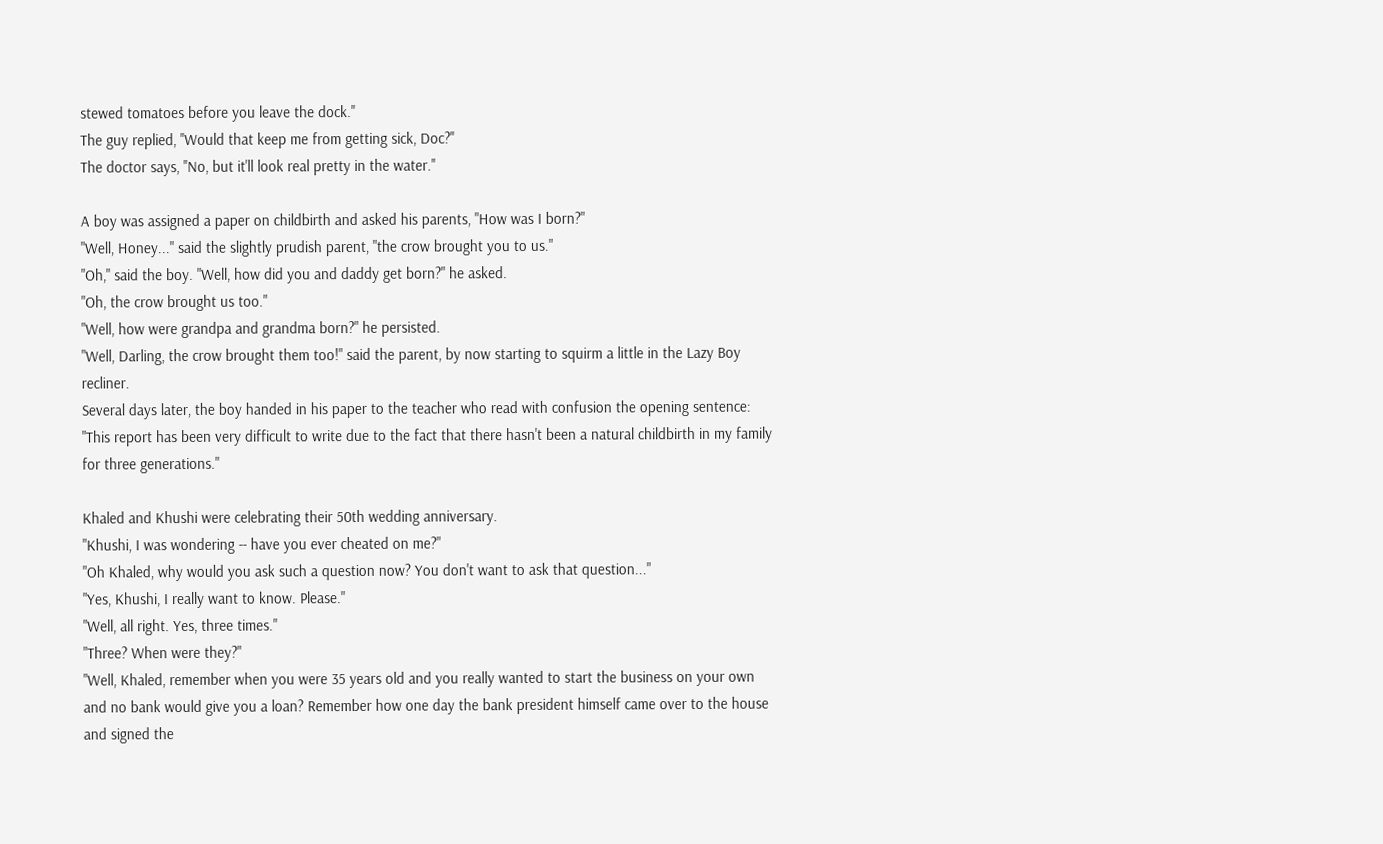stewed tomatoes before you leave the dock.''
The guy replied, ''Would that keep me from getting sick, Doc?''
The doctor says, ''No, but it'll look real pretty in the water.''

A boy was assigned a paper on childbirth and asked his parents, "How was I born?"
"Well, Honey..." said the slightly prudish parent, "the crow brought you to us."
"Oh," said the boy. "Well, how did you and daddy get born?" he asked.
"Oh, the crow brought us too."
"Well, how were grandpa and grandma born?" he persisted.
"Well, Darling, the crow brought them too!" said the parent, by now starting to squirm a little in the Lazy Boy recliner.
Several days later, the boy handed in his paper to the teacher who read with confusion the opening sentence:
"This report has been very difficult to write due to the fact that there hasn't been a natural childbirth in my family for three generations."

Khaled and Khushi were celebrating their 50th wedding anniversary.
"Khushi, I was wondering -- have you ever cheated on me?"
"Oh Khaled, why would you ask such a question now? You don't want to ask that question..."
"Yes, Khushi, I really want to know. Please."
"Well, all right. Yes, three times."
"Three? When were they?"
"Well, Khaled, remember when you were 35 years old and you really wanted to start the business on your own and no bank would give you a loan? Remember how one day the bank president himself came over to the house and signed the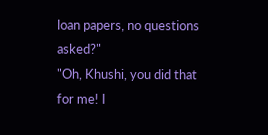loan papers, no questions asked?"
"Oh, Khushi, you did that for me! I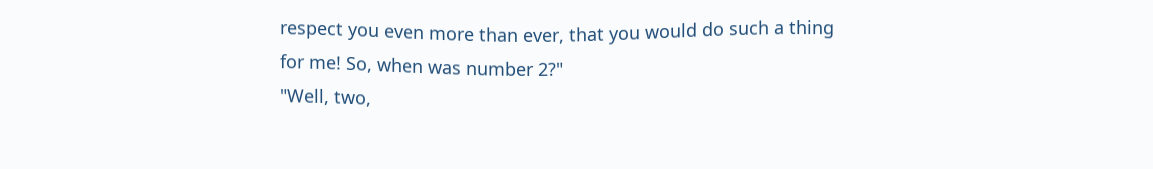respect you even more than ever, that you would do such a thing for me! So, when was number 2?"
"Well, two,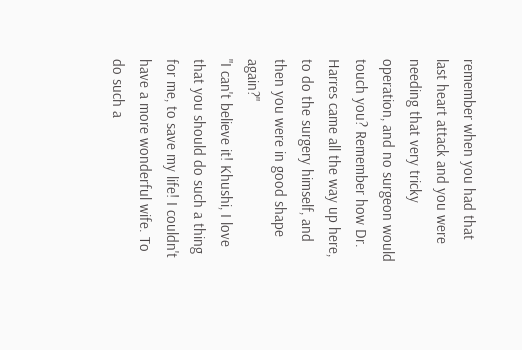remember when you had that last heart attack and you were needing that very tricky operation, and no surgeon would touch you? Remember how Dr. Harres came all the way up here, to do the surgery himself, and then you were in good shape again?"
"I can't believe it! Khushi, I love that you should do such a thing for me, to save my life! I couldn't have a more wonderful wife. To do such a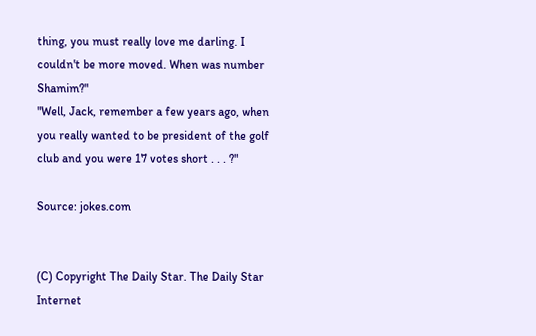thing, you must really love me darling. I couldn't be more moved. When was number Shamim?"
"Well, Jack, remember a few years ago, when you really wanted to be president of the golf club and you were 17 votes short . . . ?"

Source: jokes.com


(C) Copyright The Daily Star. The Daily Star Internet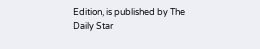Edition, is published by The Daily Star